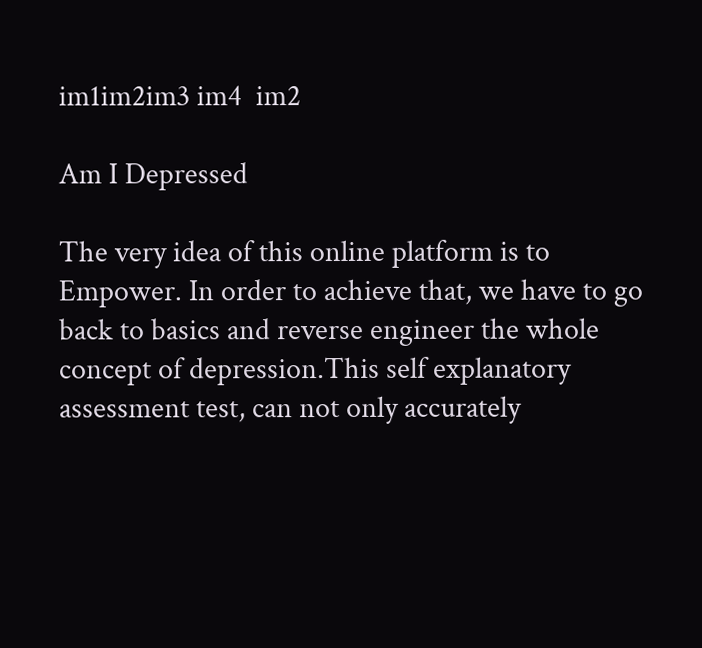im1im2im3 im4  im2

Am I Depressed

The very idea of this online platform is to Empower. In order to achieve that, we have to go back to basics and reverse engineer the whole concept of depression.This self explanatory assessment test, can not only accurately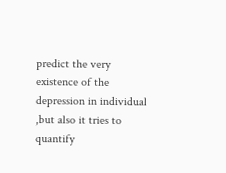predict the very existence of the depression in individual ,but also it tries to quantify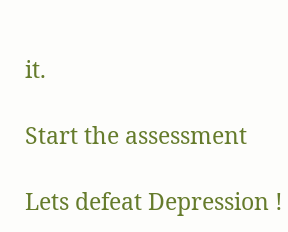it.

Start the assessment

Lets defeat Depression !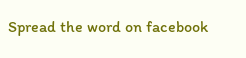Spread the word on facebook